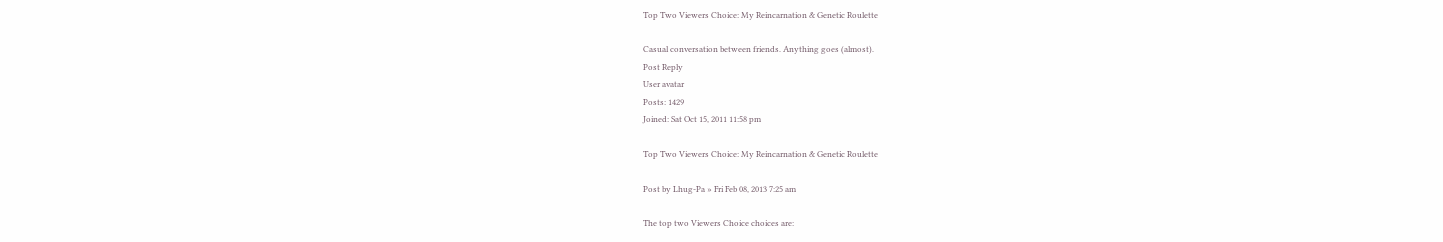Top Two Viewers Choice: My Reincarnation & Genetic Roulette

Casual conversation between friends. Anything goes (almost).
Post Reply
User avatar
Posts: 1429
Joined: Sat Oct 15, 2011 11:58 pm

Top Two Viewers Choice: My Reincarnation & Genetic Roulette

Post by Lhug-Pa » Fri Feb 08, 2013 7:25 am

The top two Viewers Choice choices are: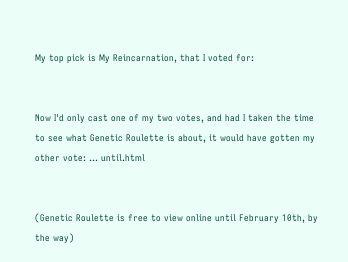My top pick is My Reincarnation, that I voted for:


Now I'd only cast one of my two votes, and had I taken the time to see what Genetic Roulette is about, it would have gotten my other vote: ... until.html


(Genetic Roulette is free to view online until February 10th, by the way)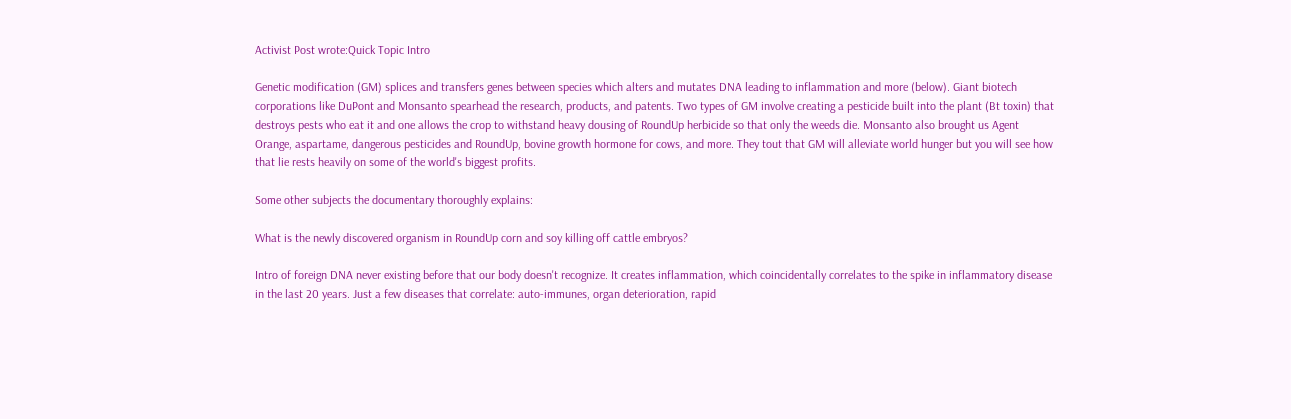Activist Post wrote:Quick Topic Intro

Genetic modification (GM) splices and transfers genes between species which alters and mutates DNA leading to inflammation and more (below). Giant biotech corporations like DuPont and Monsanto spearhead the research, products, and patents. Two types of GM involve creating a pesticide built into the plant (Bt toxin) that destroys pests who eat it and one allows the crop to withstand heavy dousing of RoundUp herbicide so that only the weeds die. Monsanto also brought us Agent Orange, aspartame, dangerous pesticides and RoundUp, bovine growth hormone for cows, and more. They tout that GM will alleviate world hunger but you will see how that lie rests heavily on some of the world's biggest profits.

Some other subjects the documentary thoroughly explains:

What is the newly discovered organism in RoundUp corn and soy killing off cattle embryos?

Intro of foreign DNA never existing before that our body doesn't recognize. It creates inflammation, which coincidentally correlates to the spike in inflammatory disease in the last 20 years. Just a few diseases that correlate: auto-immunes, organ deterioration, rapid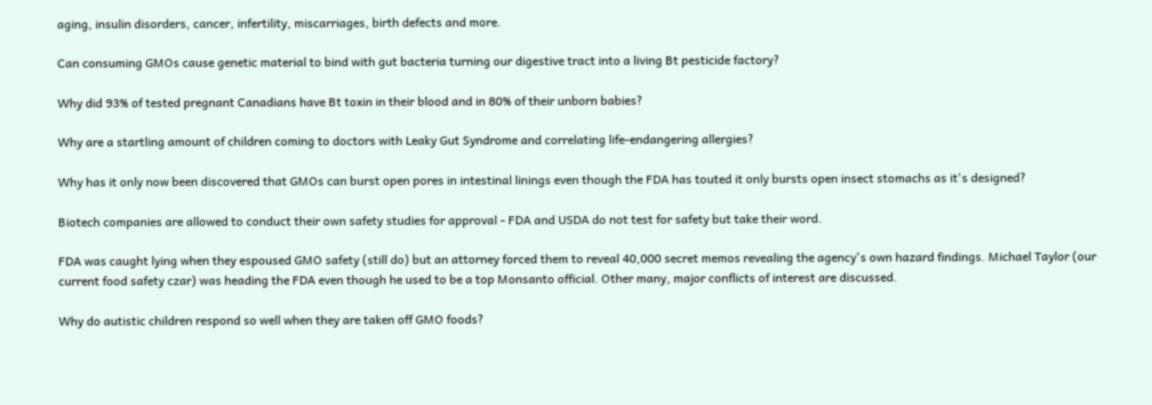aging, insulin disorders, cancer, infertility, miscarriages, birth defects and more.

Can consuming GMOs cause genetic material to bind with gut bacteria turning our digestive tract into a living Bt pesticide factory?

Why did 93% of tested pregnant Canadians have Bt toxin in their blood and in 80% of their unborn babies?

Why are a startling amount of children coming to doctors with Leaky Gut Syndrome and correlating life-endangering allergies?

Why has it only now been discovered that GMOs can burst open pores in intestinal linings even though the FDA has touted it only bursts open insect stomachs as it's designed?

Biotech companies are allowed to conduct their own safety studies for approval - FDA and USDA do not test for safety but take their word.

FDA was caught lying when they espoused GMO safety (still do) but an attorney forced them to reveal 40,000 secret memos revealing the agency's own hazard findings. Michael Taylor (our current food safety czar) was heading the FDA even though he used to be a top Monsanto official. Other many, major conflicts of interest are discussed.

Why do autistic children respond so well when they are taken off GMO foods?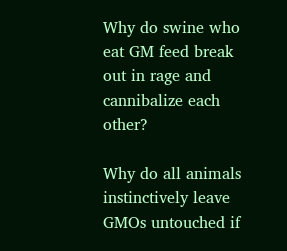Why do swine who eat GM feed break out in rage and cannibalize each other?

Why do all animals instinctively leave GMOs untouched if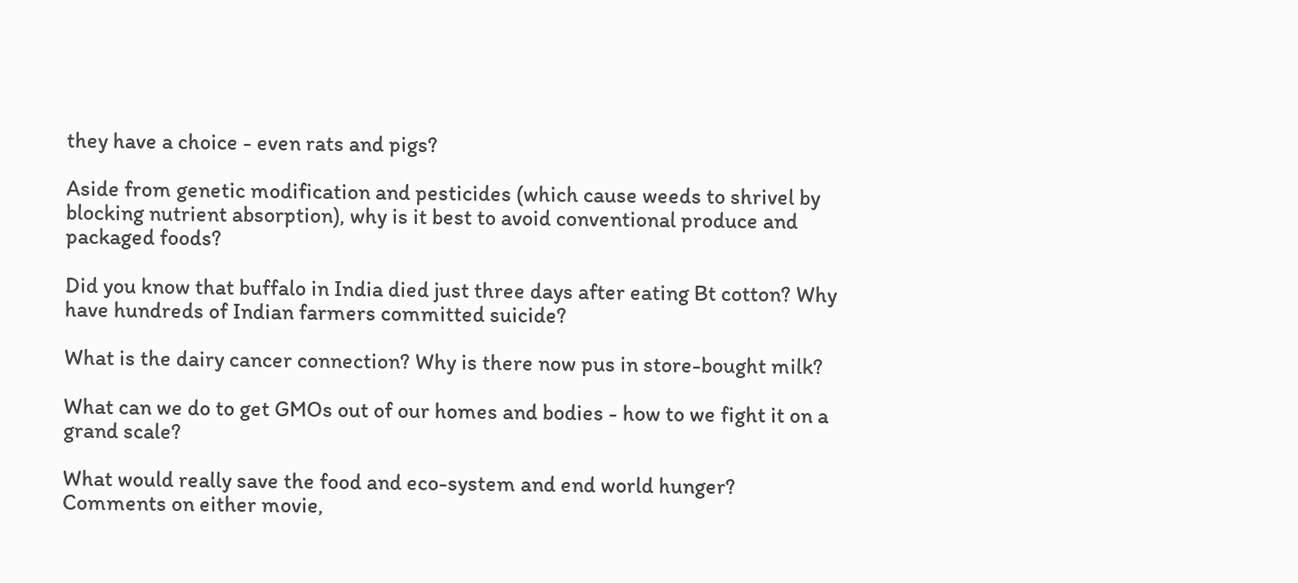they have a choice - even rats and pigs?

Aside from genetic modification and pesticides (which cause weeds to shrivel by blocking nutrient absorption), why is it best to avoid conventional produce and packaged foods?

Did you know that buffalo in India died just three days after eating Bt cotton? Why have hundreds of Indian farmers committed suicide?

What is the dairy cancer connection? Why is there now pus in store-bought milk?

What can we do to get GMOs out of our homes and bodies - how to we fight it on a grand scale?

What would really save the food and eco-system and end world hunger?
Comments on either movie,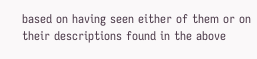based on having seen either of them or on their descriptions found in the above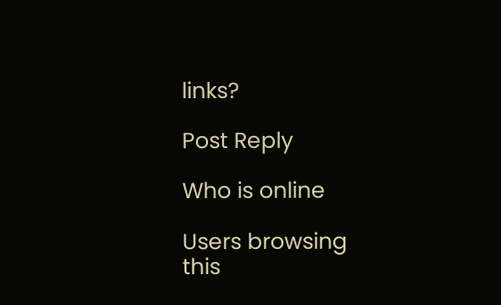links?

Post Reply

Who is online

Users browsing this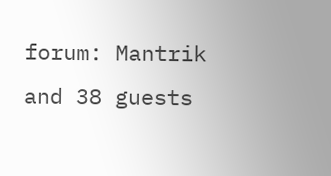forum: Mantrik and 38 guests